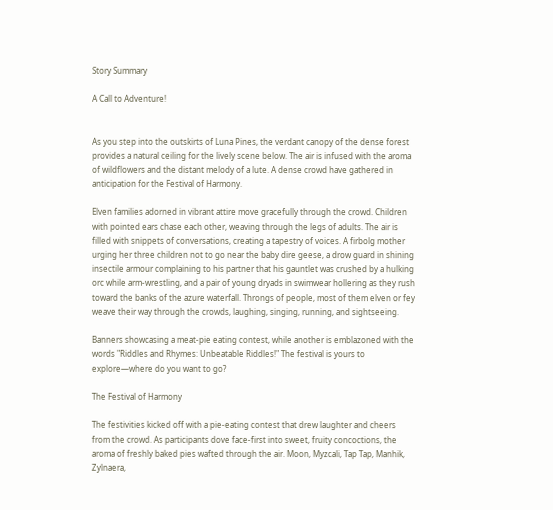Story Summary

A Call to Adventure!


As you step into the outskirts of Luna Pines, the verdant canopy of the dense forest provides a natural ceiling for the lively scene below. The air is infused with the aroma of wildflowers and the distant melody of a lute. A dense crowd have gathered in anticipation for the Festival of Harmony.

Elven families adorned in vibrant attire move gracefully through the crowd. Children with pointed ears chase each other, weaving through the legs of adults. The air is filled with snippets of conversations, creating a tapestry of voices. A firbolg mother urging her three children not to go near the baby dire geese, a drow guard in shining insectile armour complaining to his partner that his gauntlet was crushed by a hulking orc while arm-wrestling, and a pair of young dryads in swimwear hollering as they rush toward the banks of the azure waterfall. Throngs of people, most of them elven or fey weave their way through the crowds, laughing, singing, running, and sightseeing.

Banners showcasing a meat-pie eating contest, while another is emblazoned with the words "Riddles and Rhymes: Unbeatable Riddles!" The festival is yours to explore—where do you want to go?

The Festival of Harmony

The festivities kicked off with a pie-eating contest that drew laughter and cheers from the crowd. As participants dove face-first into sweet, fruity concoctions, the aroma of freshly baked pies wafted through the air. Moon, Myzcali, Tap Tap, Manhik, Zylnaera,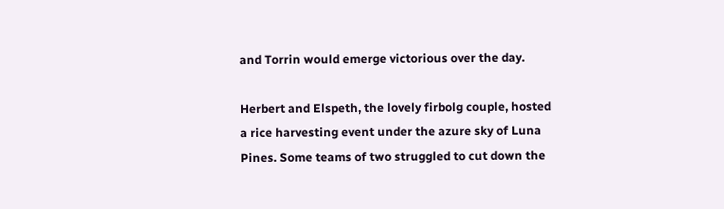and Torrin would emerge victorious over the day.

Herbert and Elspeth, the lovely firbolg couple, hosted a rice harvesting event under the azure sky of Luna Pines. Some teams of two struggled to cut down the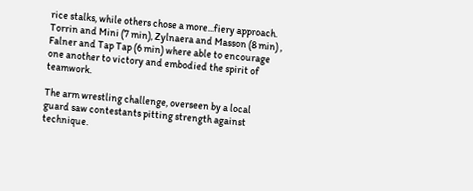rice stalks, while others chose a more...fiery approach. Torrin and Mini (7 min), Zylnaera and Masson (8 min) , Falner and Tap Tap (6 min) where able to encourage one another to victory and embodied the spirit of teamwork.

The arm wrestling challenge, overseen by a local guard saw contestants pitting strength against technique.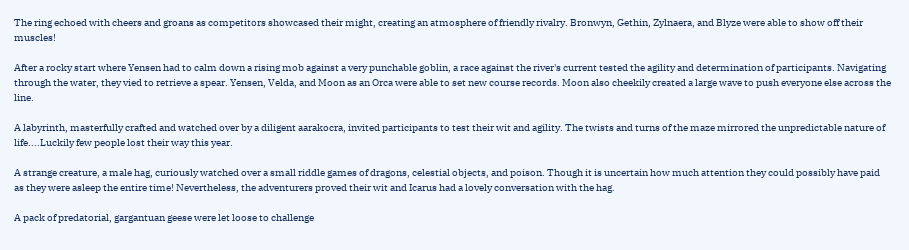The ring echoed with cheers and groans as competitors showcased their might, creating an atmosphere of friendly rivalry. Bronwyn, Gethin, Zylnaera, and Blyze were able to show off their muscles!

After a rocky start where Yensen had to calm down a rising mob against a very punchable goblin, a race against the river's current tested the agility and determination of participants. Navigating through the water, they vied to retrieve a spear. Yensen, Velda, and Moon as an Orca were able to set new course records. Moon also cheekily created a large wave to push everyone else across the line.

A labyrinth, masterfully crafted and watched over by a diligent aarakocra, invited participants to test their wit and agility. The twists and turns of the maze mirrored the unpredictable nature of life....Luckily few people lost their way this year.

A strange creature, a male hag, curiously watched over a small riddle games of dragons, celestial objects, and poison. Though it is uncertain how much attention they could possibly have paid as they were asleep the entire time! Nevertheless, the adventurers proved their wit and Icarus had a lovely conversation with the hag.

A pack of predatorial, gargantuan geese were let loose to challenge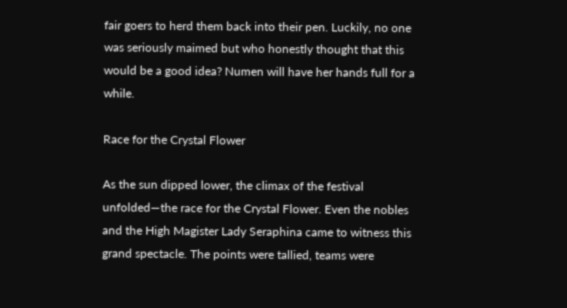fair goers to herd them back into their pen. Luckily, no one was seriously maimed but who honestly thought that this would be a good idea? Numen will have her hands full for a while.

Race for the Crystal Flower

As the sun dipped lower, the climax of the festival unfolded—the race for the Crystal Flower. Even the nobles and the High Magister Lady Seraphina came to witness this grand spectacle. The points were tallied, teams were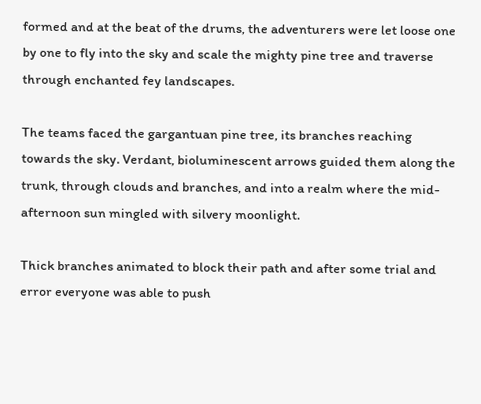formed and at the beat of the drums, the adventurers were let loose one by one to fly into the sky and scale the mighty pine tree and traverse through enchanted fey landscapes.

The teams faced the gargantuan pine tree, its branches reaching towards the sky. Verdant, bioluminescent arrows guided them along the trunk, through clouds and branches, and into a realm where the mid-afternoon sun mingled with silvery moonlight.

Thick branches animated to block their path and after some trial and error everyone was able to push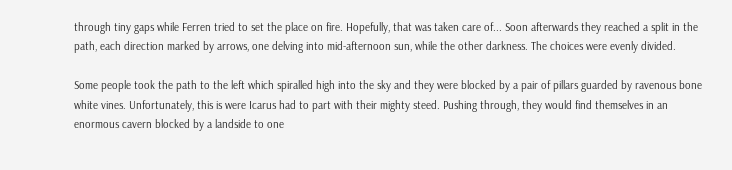through tiny gaps while Ferren tried to set the place on fire. Hopefully, that was taken care of... Soon afterwards they reached a split in the path, each direction marked by arrows, one delving into mid-afternoon sun, while the other darkness. The choices were evenly divided.

Some people took the path to the left which spiralled high into the sky and they were blocked by a pair of pillars guarded by ravenous bone white vines. Unfortunately, this is were Icarus had to part with their mighty steed. Pushing through, they would find themselves in an enormous cavern blocked by a landside to one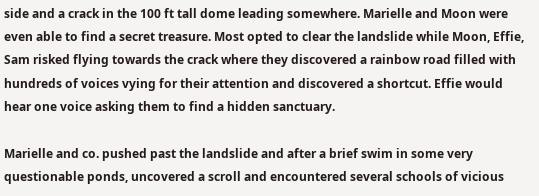side and a crack in the 100 ft tall dome leading somewhere. Marielle and Moon were even able to find a secret treasure. Most opted to clear the landslide while Moon, Effie, Sam risked flying towards the crack where they discovered a rainbow road filled with hundreds of voices vying for their attention and discovered a shortcut. Effie would hear one voice asking them to find a hidden sanctuary.

Marielle and co. pushed past the landslide and after a brief swim in some very questionable ponds, uncovered a scroll and encountered several schools of vicious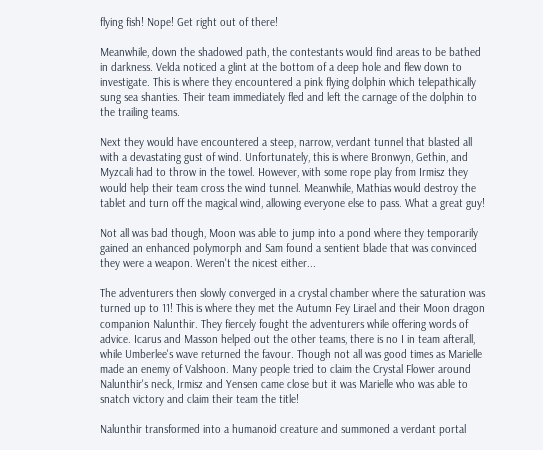flying fish! Nope! Get right out of there!

Meanwhile, down the shadowed path, the contestants would find areas to be bathed in darkness. Velda noticed a glint at the bottom of a deep hole and flew down to investigate. This is where they encountered a pink flying dolphin which telepathically sung sea shanties. Their team immediately fled and left the carnage of the dolphin to the trailing teams.

Next they would have encountered a steep, narrow, verdant tunnel that blasted all with a devastating gust of wind. Unfortunately, this is where Bronwyn, Gethin, and Myzcali had to throw in the towel. However, with some rope play from Irmisz they would help their team cross the wind tunnel. Meanwhile, Mathias would destroy the tablet and turn off the magical wind, allowing everyone else to pass. What a great guy!

Not all was bad though, Moon was able to jump into a pond where they temporarily gained an enhanced polymorph and Sam found a sentient blade that was convinced they were a weapon. Weren't the nicest either...

The adventurers then slowly converged in a crystal chamber where the saturation was turned up to 11! This is where they met the Autumn Fey Lirael and their Moon dragon companion Nalunthir. They fiercely fought the adventurers while offering words of advice. Icarus and Masson helped out the other teams, there is no I in team afterall, while Umberlee's wave returned the favour. Though not all was good times as Marielle made an enemy of Valshoon. Many people tried to claim the Crystal Flower around Nalunthir's neck, Irmisz and Yensen came close but it was Marielle who was able to snatch victory and claim their team the title!

Nalunthir transformed into a humanoid creature and summoned a verdant portal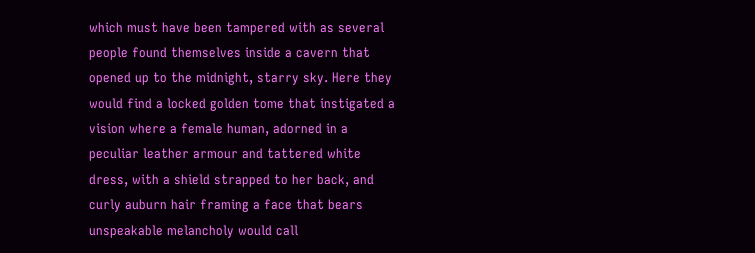which must have been tampered with as several people found themselves inside a cavern that opened up to the midnight, starry sky. Here they would find a locked golden tome that instigated a vision where a female human, adorned in a peculiar leather armour and tattered white dress, with a shield strapped to her back, and curly auburn hair framing a face that bears unspeakable melancholy would call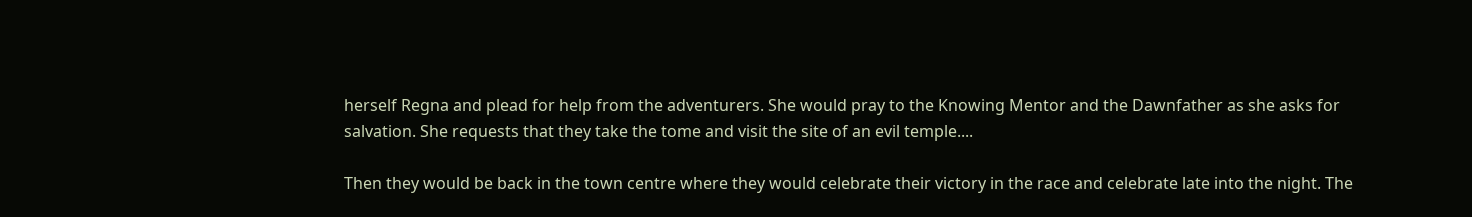herself Regna and plead for help from the adventurers. She would pray to the Knowing Mentor and the Dawnfather as she asks for salvation. She requests that they take the tome and visit the site of an evil temple....

Then they would be back in the town centre where they would celebrate their victory in the race and celebrate late into the night. The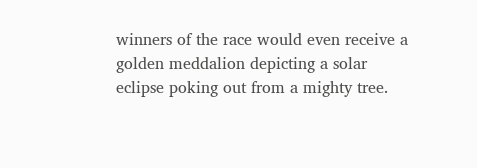winners of the race would even receive a golden meddalion depicting a solar eclipse poking out from a mighty tree.